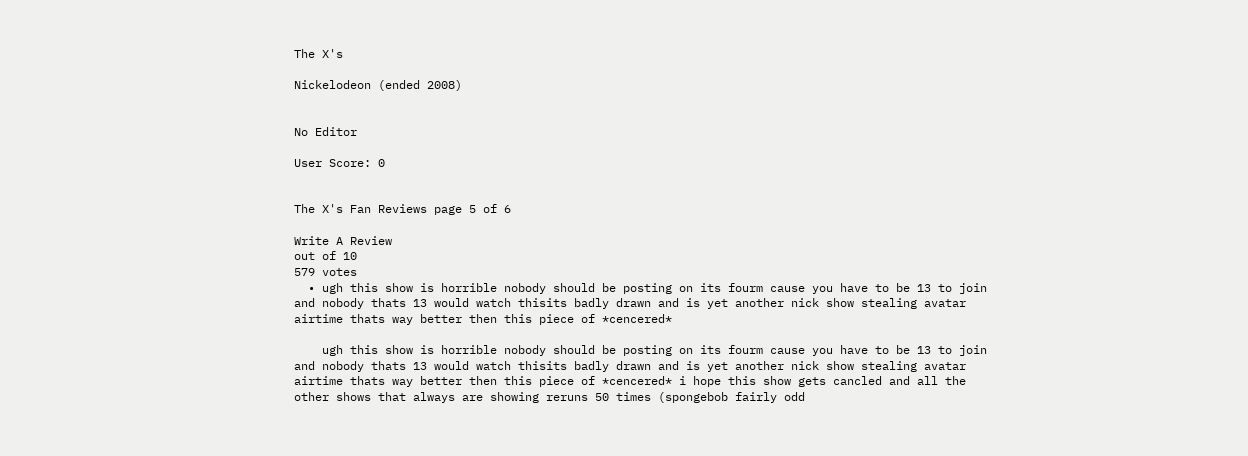The X's

Nickelodeon (ended 2008)


No Editor

User Score: 0


The X's Fan Reviews page 5 of 6

Write A Review
out of 10
579 votes
  • ugh this show is horrible nobody should be posting on its fourm cause you have to be 13 to join and nobody thats 13 would watch thisits badly drawn and is yet another nick show stealing avatar airtime thats way better then this piece of *cencered*

    ugh this show is horrible nobody should be posting on its fourm cause you have to be 13 to join and nobody thats 13 would watch thisits badly drawn and is yet another nick show stealing avatar airtime thats way better then this piece of *cencered* i hope this show gets cancled and all the other shows that always are showing reruns 50 times (spongebob fairly odd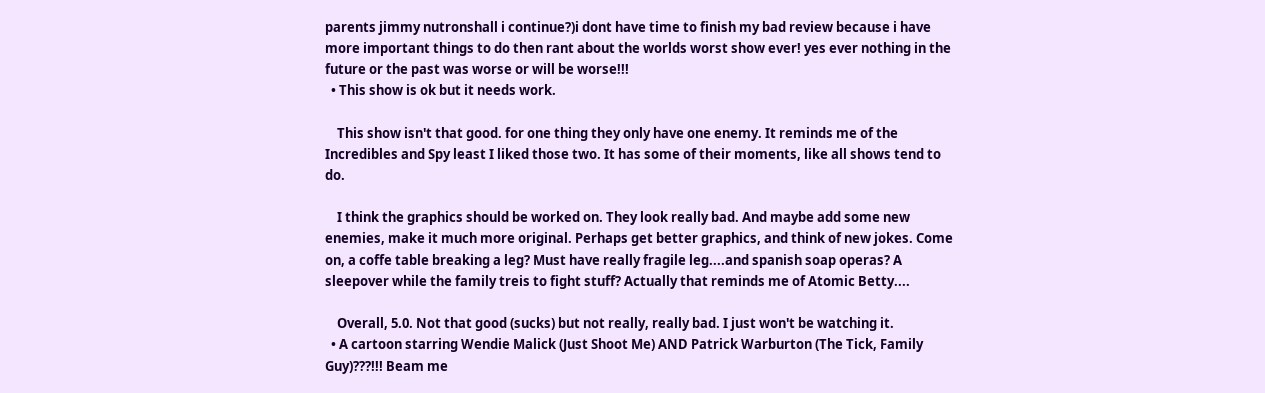parents jimmy nutronshall i continue?)i dont have time to finish my bad review because i have more important things to do then rant about the worlds worst show ever! yes ever nothing in the future or the past was worse or will be worse!!!
  • This show is ok but it needs work.

    This show isn't that good. for one thing they only have one enemy. It reminds me of the Incredibles and Spy least I liked those two. It has some of their moments, like all shows tend to do.

    I think the graphics should be worked on. They look really bad. And maybe add some new enemies, make it much more original. Perhaps get better graphics, and think of new jokes. Come on, a coffe table breaking a leg? Must have really fragile leg....and spanish soap operas? A sleepover while the family treis to fight stuff? Actually that reminds me of Atomic Betty....

    Overall, 5.0. Not that good (sucks) but not really, really bad. I just won't be watching it.
  • A cartoon starring Wendie Malick (Just Shoot Me) AND Patrick Warburton (The Tick, Family Guy)???!!! Beam me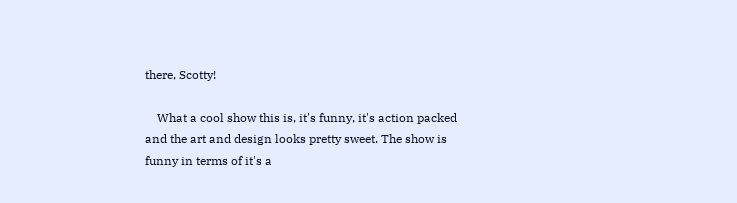there, Scotty!

    What a cool show this is, it's funny, it's action packed and the art and design looks pretty sweet. The show is funny in terms of it's a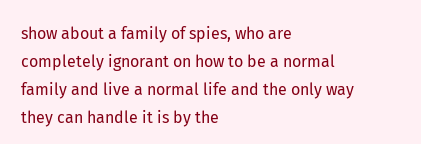show about a family of spies, who are completely ignorant on how to be a normal family and live a normal life and the only way they can handle it is by the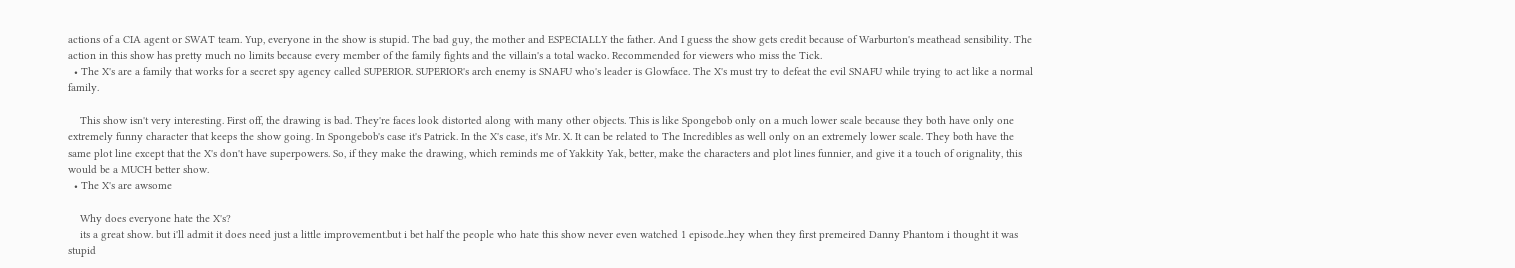actions of a CIA agent or SWAT team. Yup, everyone in the show is stupid. The bad guy, the mother and ESPECIALLY the father. And I guess the show gets credit because of Warburton's meathead sensibility. The action in this show has pretty much no limits because every member of the family fights and the villain's a total wacko. Recommended for viewers who miss the Tick.
  • The X's are a family that works for a secret spy agency called SUPERIOR. SUPERIOR's arch enemy is SNAFU who's leader is Glowface. The X's must try to defeat the evil SNAFU while trying to act like a normal family.

    This show isn't very interesting. First off, the drawing is bad. They're faces look distorted along with many other objects. This is like Spongebob only on a much lower scale because they both have only one extremely funny character that keeps the show going. In Spongebob's case it's Patrick. In the X's case, it's Mr. X. It can be related to The Incredibles as well only on an extremely lower scale. They both have the same plot line except that the X's don't have superpowers. So, if they make the drawing, which reminds me of Yakkity Yak, better, make the characters and plot lines funnier, and give it a touch of orignality, this would be a MUCH better show.
  • The X's are awsome

    Why does everyone hate the X's?
    its a great show. but i'll admit it does need just a little improvement.but i bet half the people who hate this show never even watched 1 episode..hey when they first premeired Danny Phantom i thought it was stupid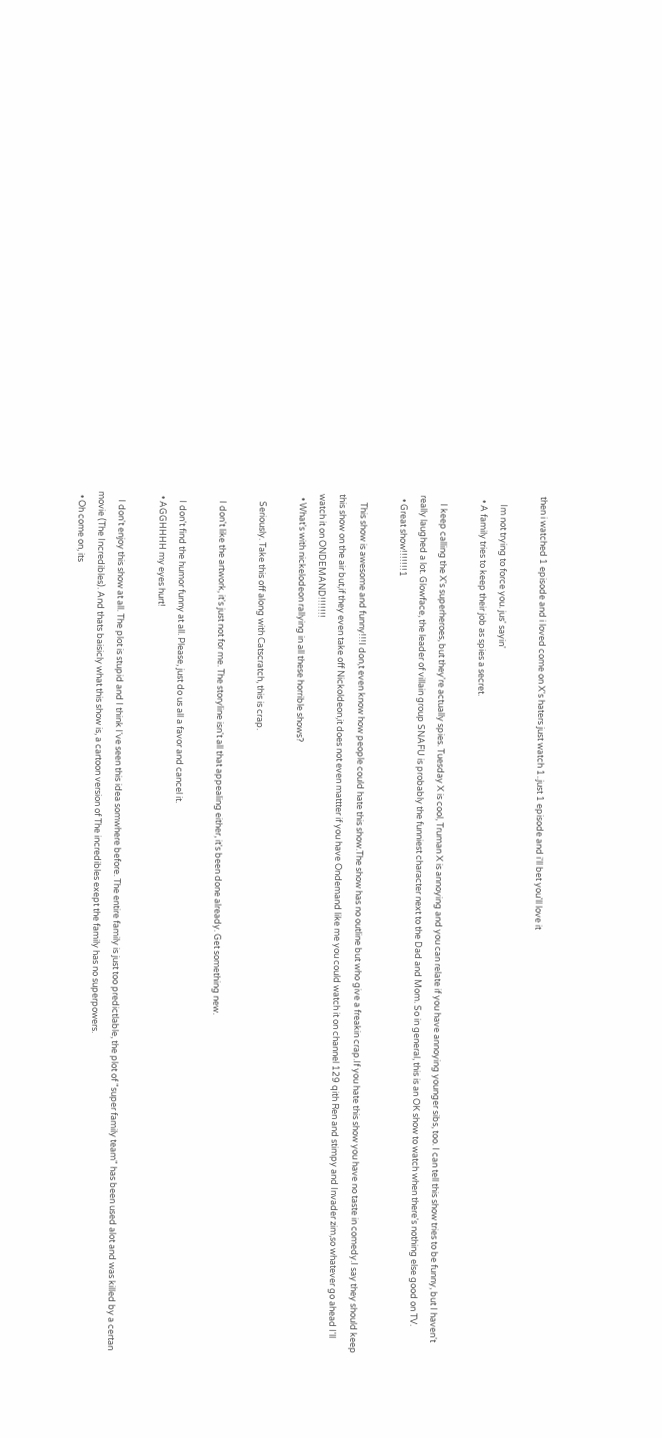then i watched 1 episode and i loved come on X's haters just watch 1..just 1 episode and i'll bet you'll love it

    Im not trying to force you. jus' sayin'
  • A family tries to keep their job as spies a secret.

    I keep calling the X's superheroes, but they're actually spies. Tuesday X is cool, Truman X is annoying and you can relate if you have annoying younger sibs, too. I can tell this show tries to be funny, but I haven't really laughed a lot. Glowface, the leader of villain group SNAFU is probably the funniest character next to the Dad and Mom. So in general, this is an OK show to watch when there's nothing else good on TV.
  • Great show!!!!!!!1

    This show is awesome and funny!!!I don,t even know how people could hate this show.The show has no outline but who give a freakin crap.If you hate this show you have no taste in comedy.I say they should keep this show on the air but,if they even take off Nickoldeon,it does not even mattter if you have Ondemand like me you could watch it on channel 129 qith Ren and stimpy and Invader zim,so whatever go ahead I'll watch it on ONDEMAND!!!!!!!
  • What's with nickelodeon rallying in all these horrible shows?

    Seriously. Take this off along with Catscratch, this is crap.

    I don't like the artwork, it's just not for me. The storyline isn't all that appealing either, it's been done already. Get something new.

    I don't find the humor funny at all. Please, just do us all a favor and cancel it.
  • AGGHHHH my eyes hurt!

    I don't enjoy this show at all. The plot is stupid and I think I've seen this idea somwhere before. The entire family is just too predictlable, the plot of "super family team" has been used alot and was killed by a certan movie (The Incredibles). And thats baisicly what this show is, a cartoon version of The incredibles exept the family has no superpowers.
  • Oh come on, its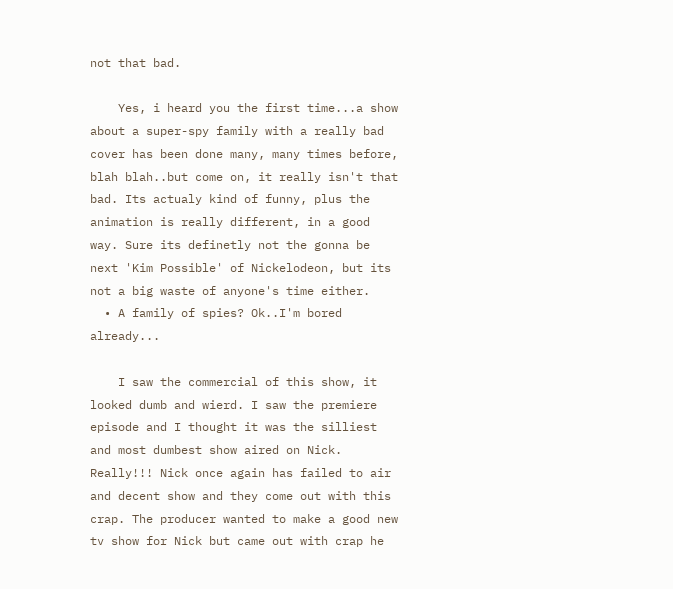not that bad.

    Yes, i heard you the first time...a show about a super-spy family with a really bad cover has been done many, many times before, blah blah..but come on, it really isn't that bad. Its actualy kind of funny, plus the animation is really different, in a good way. Sure its definetly not the gonna be next 'Kim Possible' of Nickelodeon, but its not a big waste of anyone's time either.
  • A family of spies? Ok..I'm bored already...

    I saw the commercial of this show, it looked dumb and wierd. I saw the premiere episode and I thought it was the silliest and most dumbest show aired on Nick. Really!!! Nick once again has failed to air and decent show and they come out with this crap. The producer wanted to make a good new tv show for Nick but came out with crap he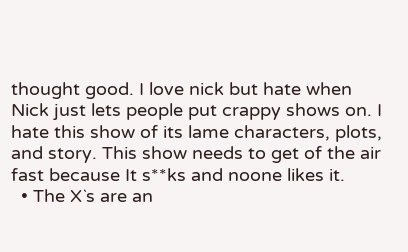thought good. I love nick but hate when Nick just lets people put crappy shows on. I hate this show of its lame characters, plots, and story. This show needs to get of the air fast because It s**ks and noone likes it.
  • The X`s are an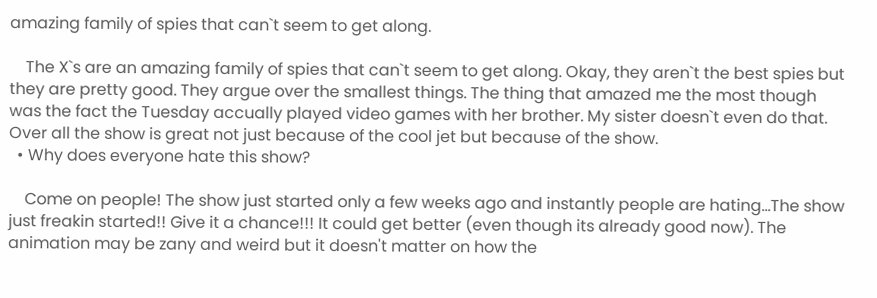amazing family of spies that can`t seem to get along.

    The X`s are an amazing family of spies that can`t seem to get along. Okay, they aren`t the best spies but they are pretty good. They argue over the smallest things. The thing that amazed me the most though was the fact the Tuesday accually played video games with her brother. My sister doesn`t even do that. Over all the show is great not just because of the cool jet but because of the show.
  • Why does everyone hate this show?

    Come on people! The show just started only a few weeks ago and instantly people are hating...The show just freakin started!! Give it a chance!!! It could get better (even though its already good now). The animation may be zany and weird but it doesn't matter on how the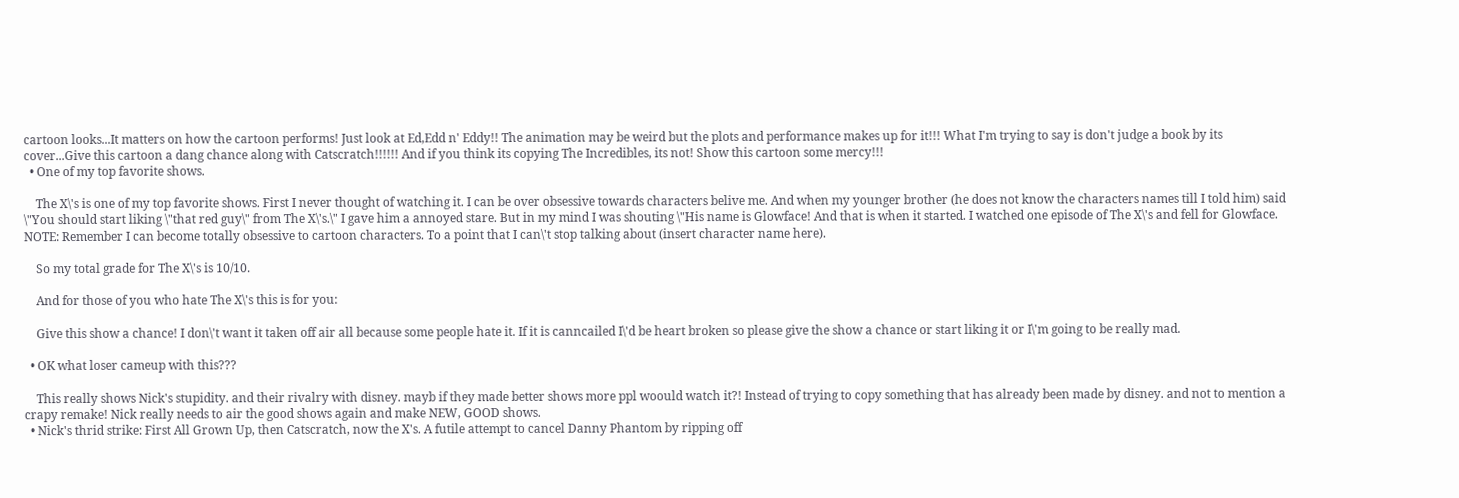cartoon looks...It matters on how the cartoon performs! Just look at Ed,Edd n' Eddy!! The animation may be weird but the plots and performance makes up for it!!! What I'm trying to say is don't judge a book by its cover...Give this cartoon a dang chance along with Catscratch!!!!!! And if you think its copying The Incredibles, its not! Show this cartoon some mercy!!!
  • One of my top favorite shows.

    The X\'s is one of my top favorite shows. First I never thought of watching it. I can be over obsessive towards characters belive me. And when my younger brother (he does not know the characters names till I told him) said \"You should start liking \"that red guy\" from The X\'s.\" I gave him a annoyed stare. But in my mind I was shouting \"His name is Glowface! And that is when it started. I watched one episode of The X\'s and fell for Glowface. NOTE: Remember I can become totally obsessive to cartoon characters. To a point that I can\'t stop talking about (insert character name here).

    So my total grade for The X\'s is 10/10.

    And for those of you who hate The X\'s this is for you:

    Give this show a chance! I don\'t want it taken off air all because some people hate it. If it is canncailed I\'d be heart broken so please give the show a chance or start liking it or I\'m going to be really mad.

  • OK what loser cameup with this???

    This really shows Nick's stupidity. and their rivalry with disney. mayb if they made better shows more ppl woould watch it?! Instead of trying to copy something that has already been made by disney. and not to mention a crapy remake! Nick really needs to air the good shows again and make NEW, GOOD shows.
  • Nick's thrid strike: First All Grown Up, then Catscratch, now the X's. A futile attempt to cancel Danny Phantom by ripping off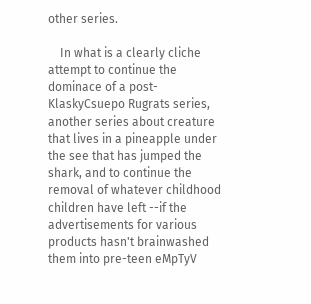other series.

    In what is a clearly cliche attempt to continue the dominace of a post-KlaskyCsuepo Rugrats series, another series about creature that lives in a pineapple under the see that has jumped the shark, and to continue the removal of whatever childhood children have left --if the advertisements for various products hasn't brainwashed them into pre-teen eMpTyV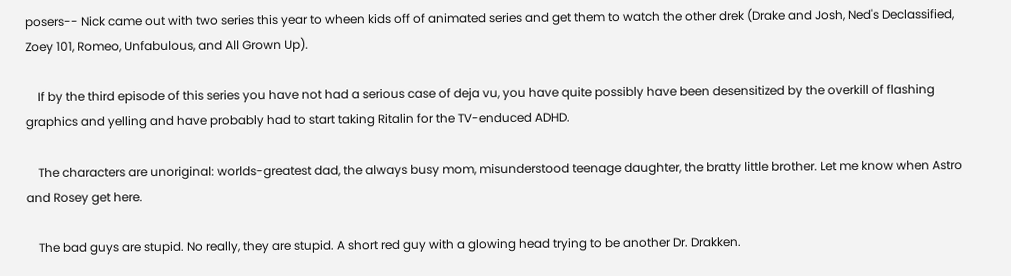posers-- Nick came out with two series this year to wheen kids off of animated series and get them to watch the other drek (Drake and Josh, Ned's Declassified, Zoey 101, Romeo, Unfabulous, and All Grown Up).

    If by the third episode of this series you have not had a serious case of deja vu, you have quite possibly have been desensitized by the overkill of flashing graphics and yelling and have probably had to start taking Ritalin for the TV-enduced ADHD.

    The characters are unoriginal: worlds-greatest dad, the always busy mom, misunderstood teenage daughter, the bratty little brother. Let me know when Astro and Rosey get here.

    The bad guys are stupid. No really, they are stupid. A short red guy with a glowing head trying to be another Dr. Drakken.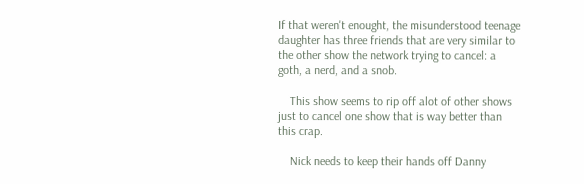If that weren't enought, the misunderstood teenage daughter has three friends that are very similar to the other show the network trying to cancel: a goth, a nerd, and a snob.

    This show seems to rip off alot of other shows just to cancel one show that is way better than this crap.

    Nick needs to keep their hands off Danny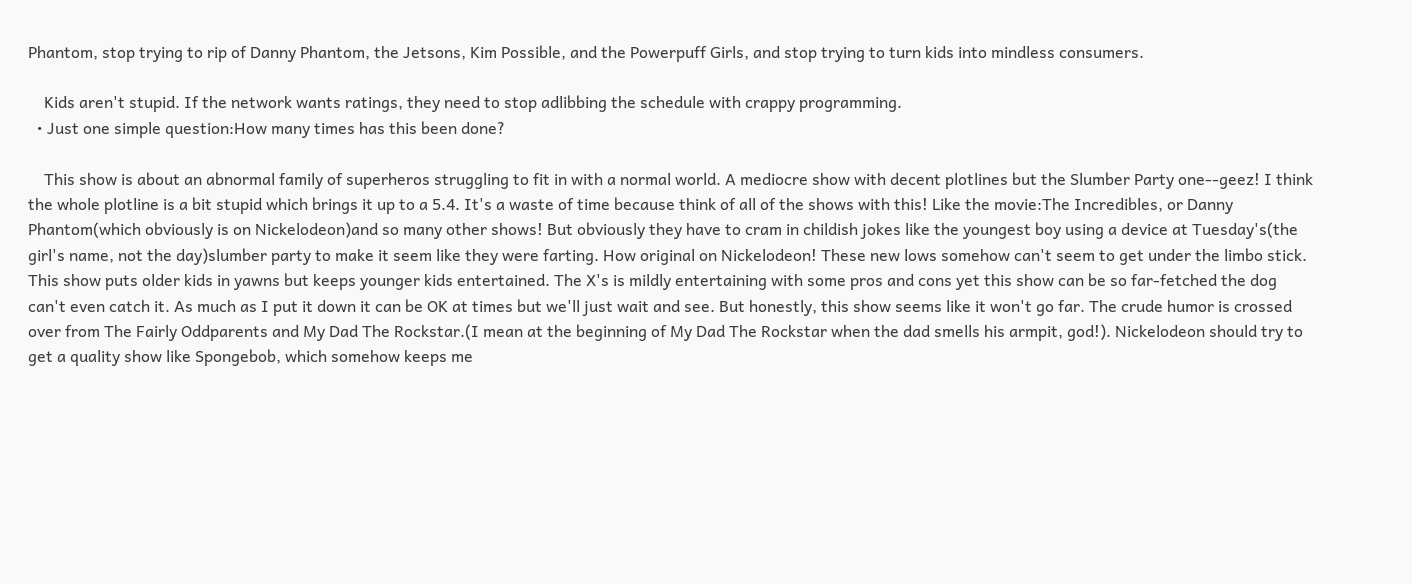Phantom, stop trying to rip of Danny Phantom, the Jetsons, Kim Possible, and the Powerpuff Girls, and stop trying to turn kids into mindless consumers.

    Kids aren't stupid. If the network wants ratings, they need to stop adlibbing the schedule with crappy programming.
  • Just one simple question:How many times has this been done?

    This show is about an abnormal family of superheros struggling to fit in with a normal world. A mediocre show with decent plotlines but the Slumber Party one--geez! I think the whole plotline is a bit stupid which brings it up to a 5.4. It's a waste of time because think of all of the shows with this! Like the movie:The Incredibles, or Danny Phantom(which obviously is on Nickelodeon)and so many other shows! But obviously they have to cram in childish jokes like the youngest boy using a device at Tuesday's(the girl's name, not the day)slumber party to make it seem like they were farting. How original on Nickelodeon! These new lows somehow can't seem to get under the limbo stick. This show puts older kids in yawns but keeps younger kids entertained. The X's is mildly entertaining with some pros and cons yet this show can be so far-fetched the dog can't even catch it. As much as I put it down it can be OK at times but we'll just wait and see. But honestly, this show seems like it won't go far. The crude humor is crossed over from The Fairly Oddparents and My Dad The Rockstar.(I mean at the beginning of My Dad The Rockstar when the dad smells his armpit, god!). Nickelodeon should try to get a quality show like Spongebob, which somehow keeps me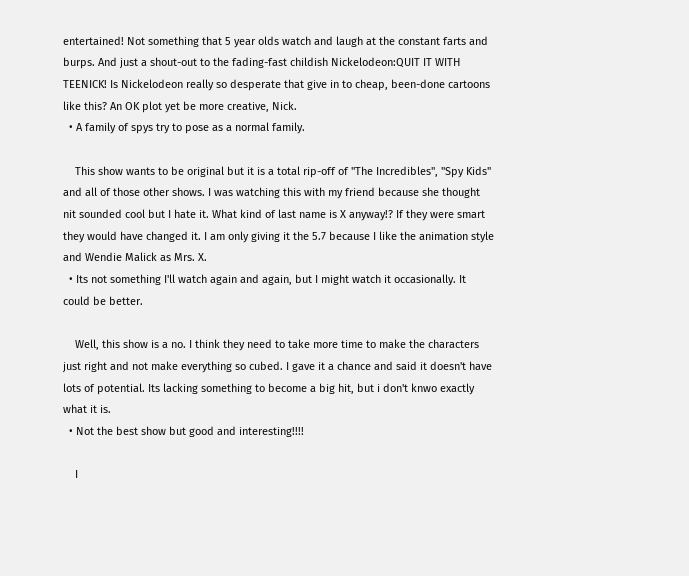entertained! Not something that 5 year olds watch and laugh at the constant farts and burps. And just a shout-out to the fading-fast childish Nickelodeon:QUIT IT WITH TEENICK! Is Nickelodeon really so desperate that give in to cheap, been-done cartoons like this? An OK plot yet be more creative, Nick.
  • A family of spys try to pose as a normal family.

    This show wants to be original but it is a total rip-off of "The Incredibles", "Spy Kids" and all of those other shows. I was watching this with my friend because she thought nit sounded cool but I hate it. What kind of last name is X anyway!? If they were smart they would have changed it. I am only giving it the 5.7 because I like the animation style and Wendie Malick as Mrs. X.
  • Its not something I'll watch again and again, but I might watch it occasionally. It could be better.

    Well, this show is a no. I think they need to take more time to make the characters just right and not make everything so cubed. I gave it a chance and said it doesn't have lots of potential. Its lacking something to become a big hit, but i don't knwo exactly what it is.
  • Not the best show but good and interesting!!!!

    I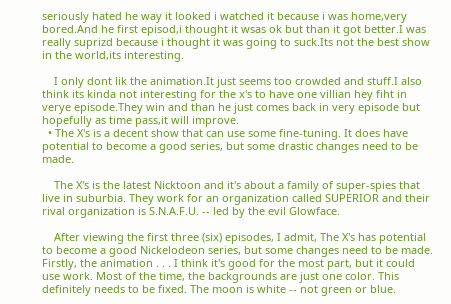seriously hated he way it looked i watched it because i was home,very bored.And he first episod,i thought it wsas ok but than it got better.I was really suprizd because i thought it was going to suck.Its not the best show in the world,its interesting.

    I only dont lik the animation.It just seems too crowded and stuff.I also think its kinda not interesting for the x's to have one villian hey fiht in verye episode.They win and than he just comes back in very episode but hopefully as time pass,it will improve.
  • The X's is a decent show that can use some fine-tuning. It does have potential to become a good series, but some drastic changes need to be made.

    The X's is the latest Nicktoon and it's about a family of super-spies that live in suburbia. They work for an organization called SUPERIOR and their rival organization is S.N.A.F.U. -- led by the evil Glowface.

    After viewing the first three (six) episodes, I admit, The X's has potential to become a good Nickelodeon series, but some changes need to be made. Firstly, the animation . . . I think it's good for the most part, but it could use work. Most of the time, the backgrounds are just one color. This definitely needs to be fixed. The moon is white -- not green or blue.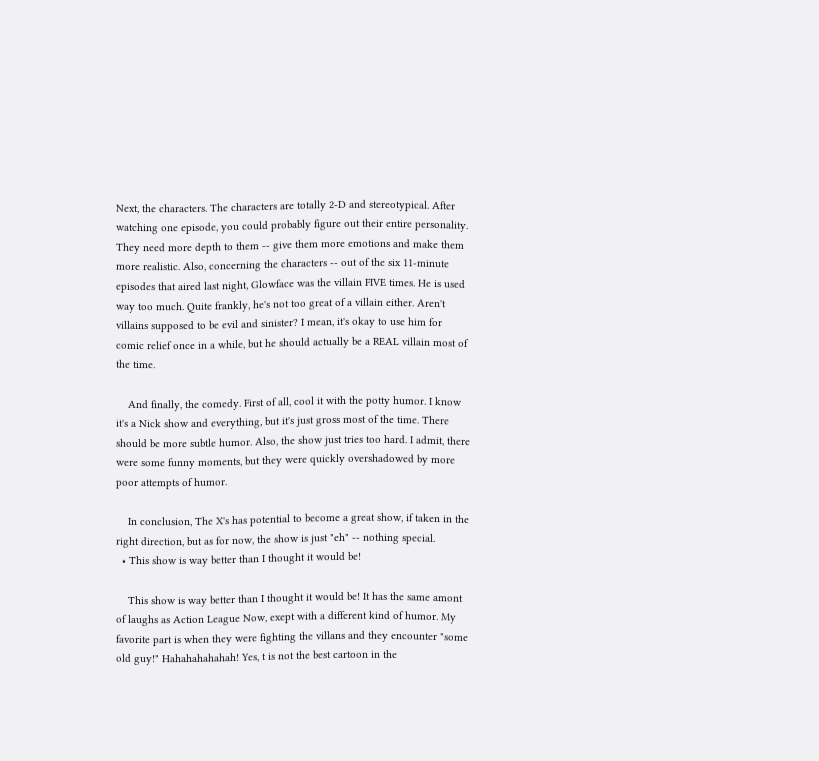Next, the characters. The characters are totally 2-D and stereotypical. After watching one episode, you could probably figure out their entire personality. They need more depth to them -- give them more emotions and make them more realistic. Also, concerning the characters -- out of the six 11-minute episodes that aired last night, Glowface was the villain FIVE times. He is used way too much. Quite frankly, he's not too great of a villain either. Aren't villains supposed to be evil and sinister? I mean, it's okay to use him for comic relief once in a while, but he should actually be a REAL villain most of the time.

    And finally, the comedy. First of all, cool it with the potty humor. I know it's a Nick show and everything, but it's just gross most of the time. There should be more subtle humor. Also, the show just tries too hard. I admit, there were some funny moments, but they were quickly overshadowed by more poor attempts of humor.

    In conclusion, The X's has potential to become a great show, if taken in the right direction, but as for now, the show is just "eh" -- nothing special.
  • This show is way better than I thought it would be!

    This show is way better than I thought it would be! It has the same amont of laughs as Action League Now, exept with a different kind of humor. My favorite part is when they were fighting the villans and they encounter "some old guy!" Hahahahahahah! Yes, t is not the best cartoon in the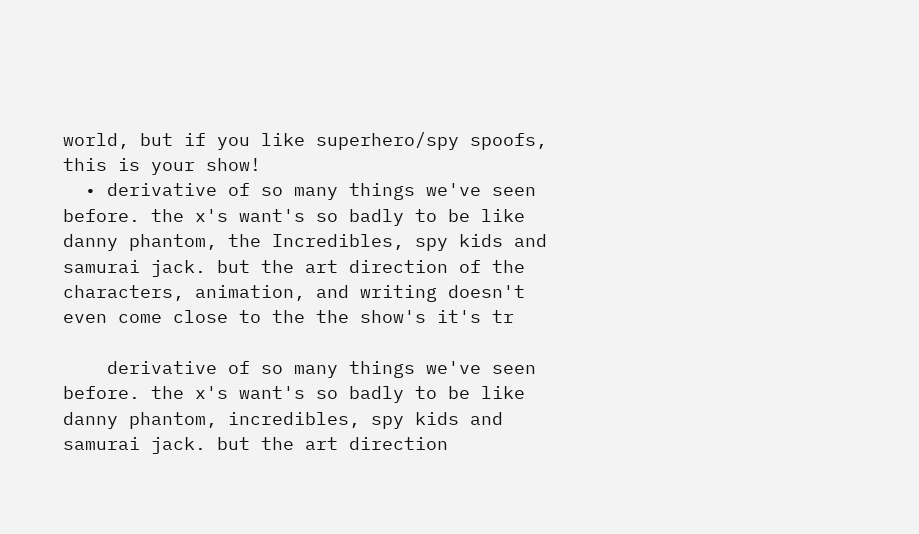world, but if you like superhero/spy spoofs, this is your show!
  • derivative of so many things we've seen before. the x's want's so badly to be like danny phantom, the Incredibles, spy kids and samurai jack. but the art direction of the characters, animation, and writing doesn't even come close to the the show's it's tr

    derivative of so many things we've seen before. the x's want's so badly to be like danny phantom, incredibles, spy kids and samurai jack. but the art direction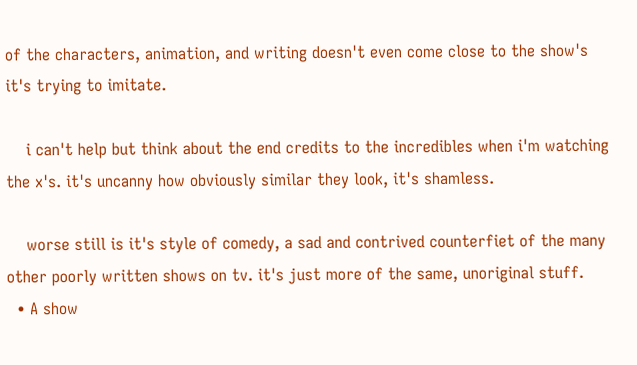of the characters, animation, and writing doesn't even come close to the show's it's trying to imitate.

    i can't help but think about the end credits to the incredibles when i'm watching the x's. it's uncanny how obviously similar they look, it's shamless.

    worse still is it's style of comedy, a sad and contrived counterfiet of the many other poorly written shows on tv. it's just more of the same, unoriginal stuff.
  • A show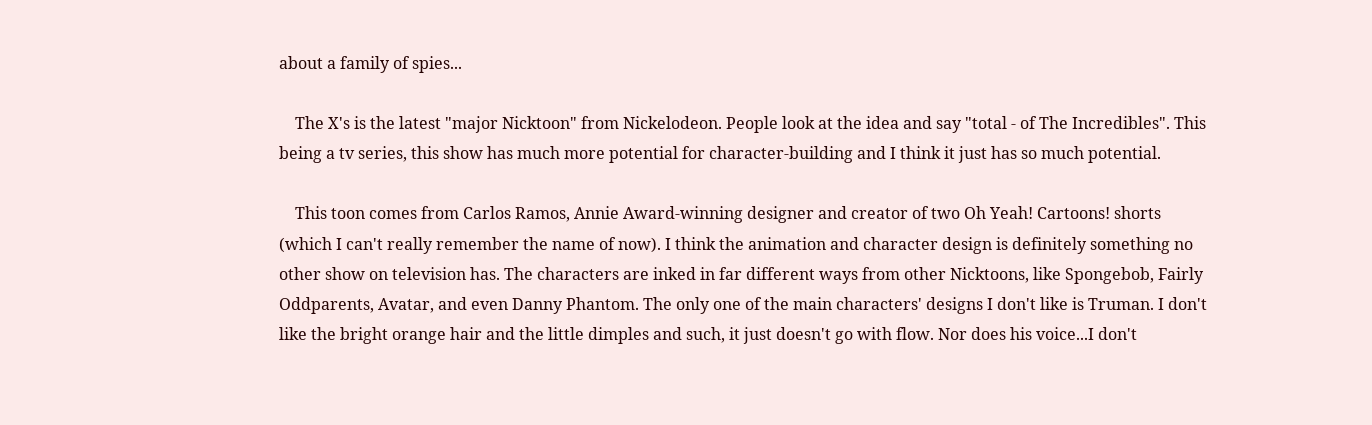about a family of spies...

    The X's is the latest "major Nicktoon" from Nickelodeon. People look at the idea and say "total - of The Incredibles". This being a tv series, this show has much more potential for character-building and I think it just has so much potential.

    This toon comes from Carlos Ramos, Annie Award-winning designer and creator of two Oh Yeah! Cartoons! shorts (which I can't really remember the name of now). I think the animation and character design is definitely something no other show on television has. The characters are inked in far different ways from other Nicktoons, like Spongebob, Fairly Oddparents, Avatar, and even Danny Phantom. The only one of the main characters' designs I don't like is Truman. I don't like the bright orange hair and the little dimples and such, it just doesn't go with flow. Nor does his voice...I don't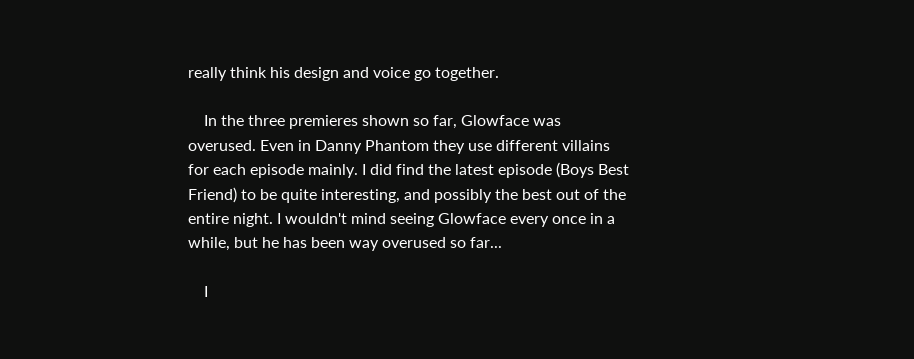really think his design and voice go together.

    In the three premieres shown so far, Glowface was overused. Even in Danny Phantom they use different villains for each episode mainly. I did find the latest episode (Boys Best Friend) to be quite interesting, and possibly the best out of the entire night. I wouldn't mind seeing Glowface every once in a while, but he has been way overused so far...

    I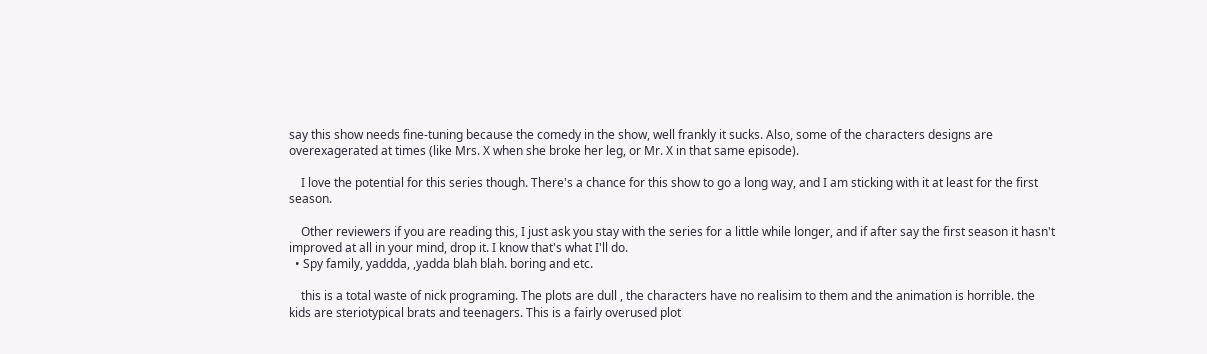say this show needs fine-tuning because the comedy in the show, well frankly it sucks. Also, some of the characters designs are overexagerated at times (like Mrs. X when she broke her leg, or Mr. X in that same episode).

    I love the potential for this series though. There's a chance for this show to go a long way, and I am sticking with it at least for the first season.

    Other reviewers if you are reading this, I just ask you stay with the series for a little while longer, and if after say the first season it hasn't improved at all in your mind, drop it. I know that's what I'll do.
  • Spy family, yaddda, ,yadda blah blah. boring and etc.

    this is a total waste of nick programing. The plots are dull , the characters have no realisim to them and the animation is horrible. the kids are steriotypical brats and teenagers. This is a fairly overused plot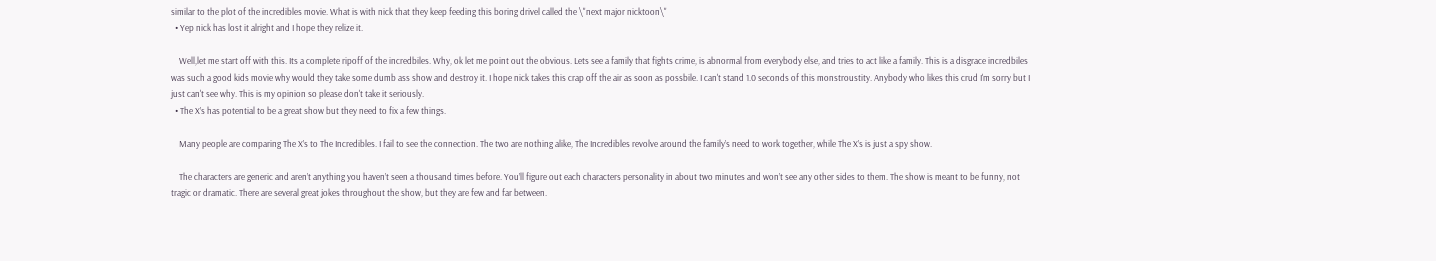similar to the plot of the incredibles movie. What is with nick that they keep feeding this boring drivel called the \"next major nicktoon\"
  • Yep nick has lost it alright and I hope they relize it.

    Well,let me start off with this. Its a complete ripoff of the incredbiles. Why, ok let me point out the obvious. Lets see a family that fights crime, is abnormal from everybody else, and tries to act like a family. This is a disgrace incredbiles was such a good kids movie why would they take some dumb ass show and destroy it. I hope nick takes this crap off the air as soon as possbile. I can't stand 1.0 seconds of this monstroustity. Anybody who likes this crud I'm sorry but I just can't see why. This is my opinion so please don't take it seriously.
  • The X’s has potential to be a great show but they need to fix a few things.

    Many people are comparing The X’s to The Incredibles. I fail to see the connection. The two are nothing alike, The Incredibles revolve around the family’s need to work together, while The X’s is just a spy show.

    The characters are generic and aren’t anything you haven’t seen a thousand times before. You’ll figure out each characters personality in about two minutes and won’t see any other sides to them. The show is meant to be funny, not tragic or dramatic. There are several great jokes throughout the show, but they are few and far between.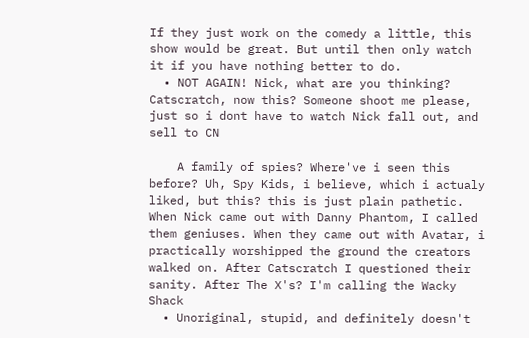If they just work on the comedy a little, this show would be great. But until then only watch it if you have nothing better to do.
  • NOT AGAIN! Nick, what are you thinking? Catscratch, now this? Someone shoot me please, just so i dont have to watch Nick fall out, and sell to CN

    A family of spies? Where've i seen this before? Uh, Spy Kids, i believe, which i actualy liked, but this? this is just plain pathetic. When Nick came out with Danny Phantom, I called them geniuses. When they came out with Avatar, i practically worshipped the ground the creators walked on. After Catscratch I questioned their sanity. After The X's? I'm calling the Wacky Shack
  • Unoriginal, stupid, and definitely doesn't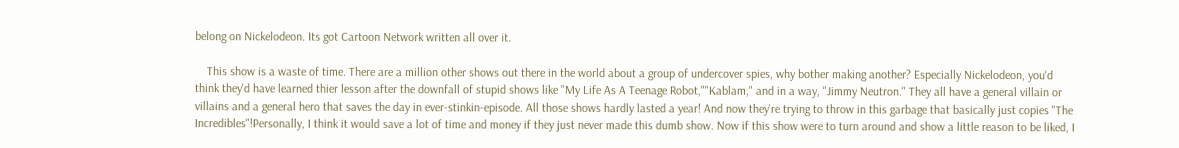belong on Nickelodeon. Its got Cartoon Network written all over it.

    This show is a waste of time. There are a million other shows out there in the world about a group of undercover spies, why bother making another? Especially Nickelodeon, you'd think they'd have learned thier lesson after the downfall of stupid shows like "My Life As A Teenage Robot,""Kablam," and in a way, "Jimmy Neutron." They all have a general villain or villains and a general hero that saves the day in ever-stinkin-episode. All those shows hardly lasted a year! And now they're trying to throw in this garbage that basically just copies "The Incredibles"!Personally, I think it would save a lot of time and money if they just never made this dumb show. Now if this show were to turn around and show a little reason to be liked, I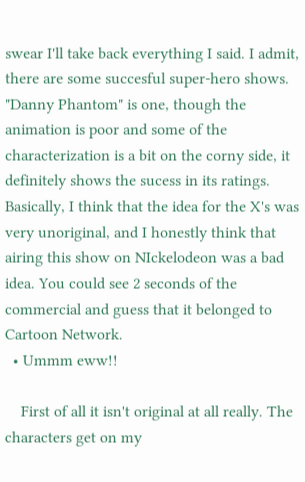swear I'll take back everything I said. I admit, there are some succesful super-hero shows. "Danny Phantom" is one, though the animation is poor and some of the characterization is a bit on the corny side, it definitely shows the sucess in its ratings. Basically, I think that the idea for the X's was very unoriginal, and I honestly think that airing this show on NIckelodeon was a bad idea. You could see 2 seconds of the commercial and guess that it belonged to Cartoon Network.
  • Ummm eww!!

    First of all it isn't original at all really. The characters get on my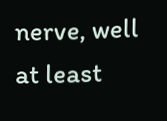nerve, well at least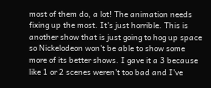most of them do, a lot! The animation needs fixing up the most. It's just horrible. This is another show that is just going to hog up space so Nickelodeon won't be able to show some more of its better shows. I gave it a 3 because like 1 or 2 scenes weren't too bad and I've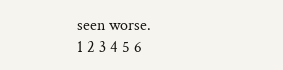seen worse.
1 2 3 4 5 6